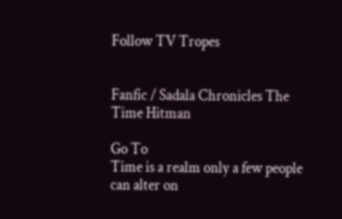Follow TV Tropes


Fanfic / Sadala Chronicles The Time Hitman

Go To
Time is a realm only a few people can alter on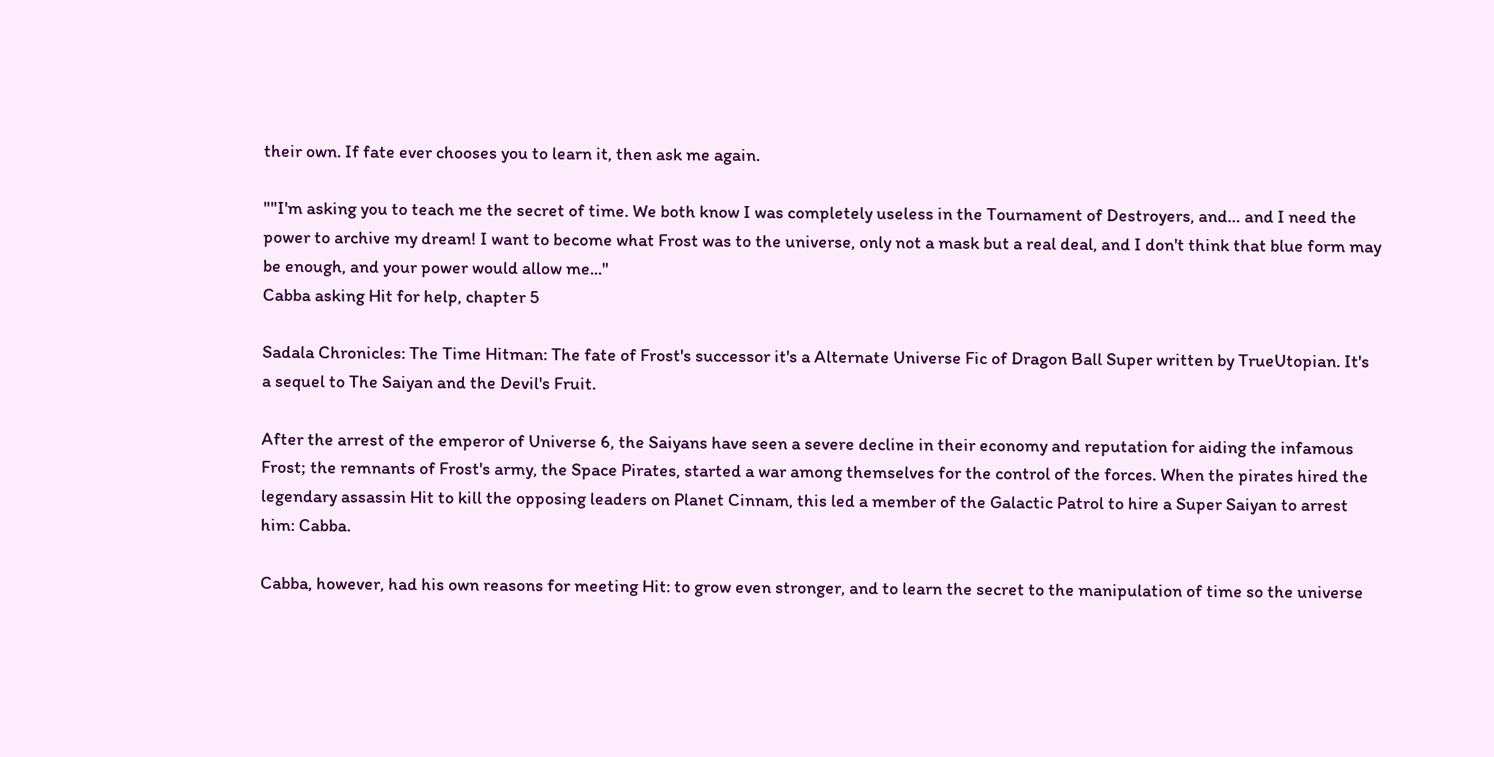their own. If fate ever chooses you to learn it, then ask me again.

""I'm asking you to teach me the secret of time. We both know I was completely useless in the Tournament of Destroyers, and… and I need the power to archive my dream! I want to become what Frost was to the universe, only not a mask but a real deal, and I don't think that blue form may be enough, and your power would allow me..."
Cabba asking Hit for help, chapter 5

Sadala Chronicles: The Time Hitman: The fate of Frost's successor it's a Alternate Universe Fic of Dragon Ball Super written by TrueUtopian. It's a sequel to The Saiyan and the Devil's Fruit.

After the arrest of the emperor of Universe 6, the Saiyans have seen a severe decline in their economy and reputation for aiding the infamous Frost; the remnants of Frost's army, the Space Pirates, started a war among themselves for the control of the forces. When the pirates hired the legendary assassin Hit to kill the opposing leaders on Planet Cinnam, this led a member of the Galactic Patrol to hire a Super Saiyan to arrest him: Cabba.

Cabba, however, had his own reasons for meeting Hit: to grow even stronger, and to learn the secret to the manipulation of time so the universe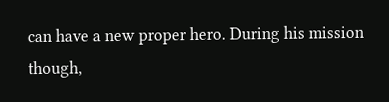can have a new proper hero. During his mission though,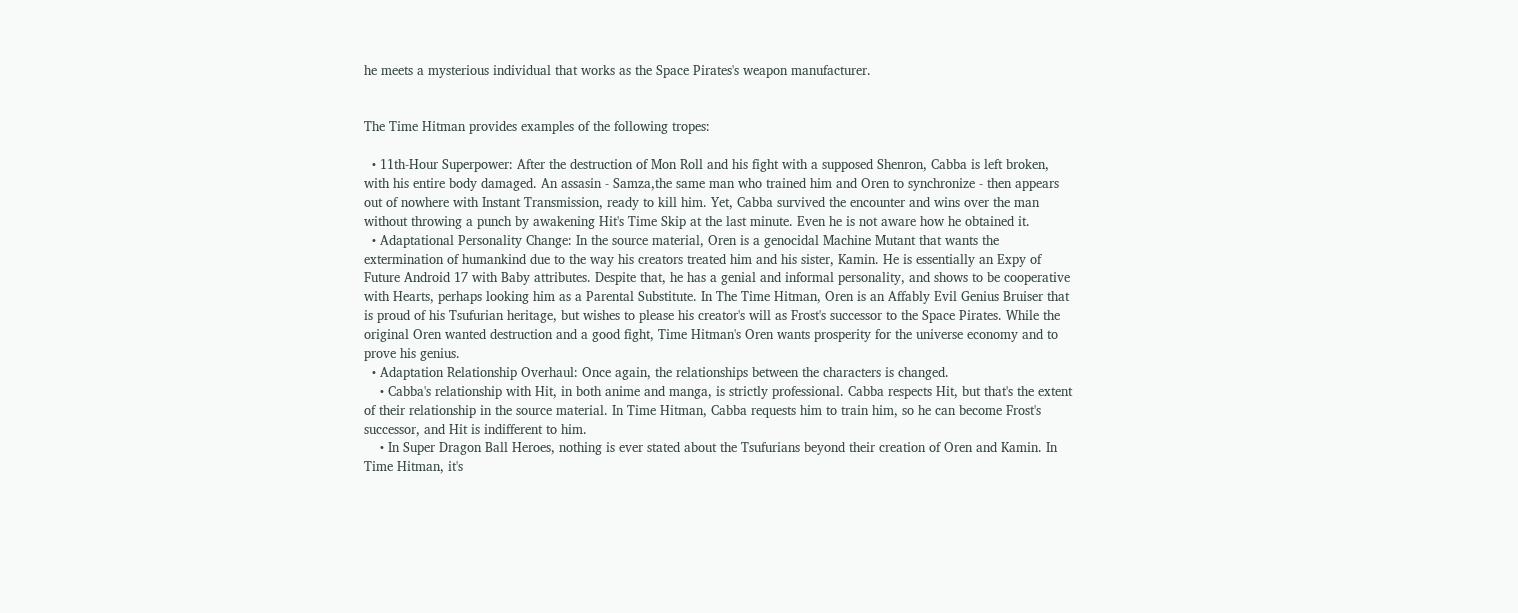he meets a mysterious individual that works as the Space Pirates's weapon manufacturer.


The Time Hitman provides examples of the following tropes:

  • 11th-Hour Superpower: After the destruction of Mon Roll and his fight with a supposed Shenron, Cabba is left broken, with his entire body damaged. An assasin - Samza,the same man who trained him and Oren to synchronize - then appears out of nowhere with Instant Transmission, ready to kill him. Yet, Cabba survived the encounter and wins over the man without throwing a punch by awakening Hit's Time Skip at the last minute. Even he is not aware how he obtained it.
  • Adaptational Personality Change: In the source material, Oren is a genocidal Machine Mutant that wants the extermination of humankind due to the way his creators treated him and his sister, Kamin. He is essentially an Expy of Future Android 17 with Baby attributes. Despite that, he has a genial and informal personality, and shows to be cooperative with Hearts, perhaps looking him as a Parental Substitute. In The Time Hitman, Oren is an Affably Evil Genius Bruiser that is proud of his Tsufurian heritage, but wishes to please his creator's will as Frost's successor to the Space Pirates. While the original Oren wanted destruction and a good fight, Time Hitman's Oren wants prosperity for the universe economy and to prove his genius.
  • Adaptation Relationship Overhaul: Once again, the relationships between the characters is changed.
    • Cabba's relationship with Hit, in both anime and manga, is strictly professional. Cabba respects Hit, but that's the extent of their relationship in the source material. In Time Hitman, Cabba requests him to train him, so he can become Frost's successor, and Hit is indifferent to him.
    • In Super Dragon Ball Heroes, nothing is ever stated about the Tsufurians beyond their creation of Oren and Kamin. In Time Hitman, it's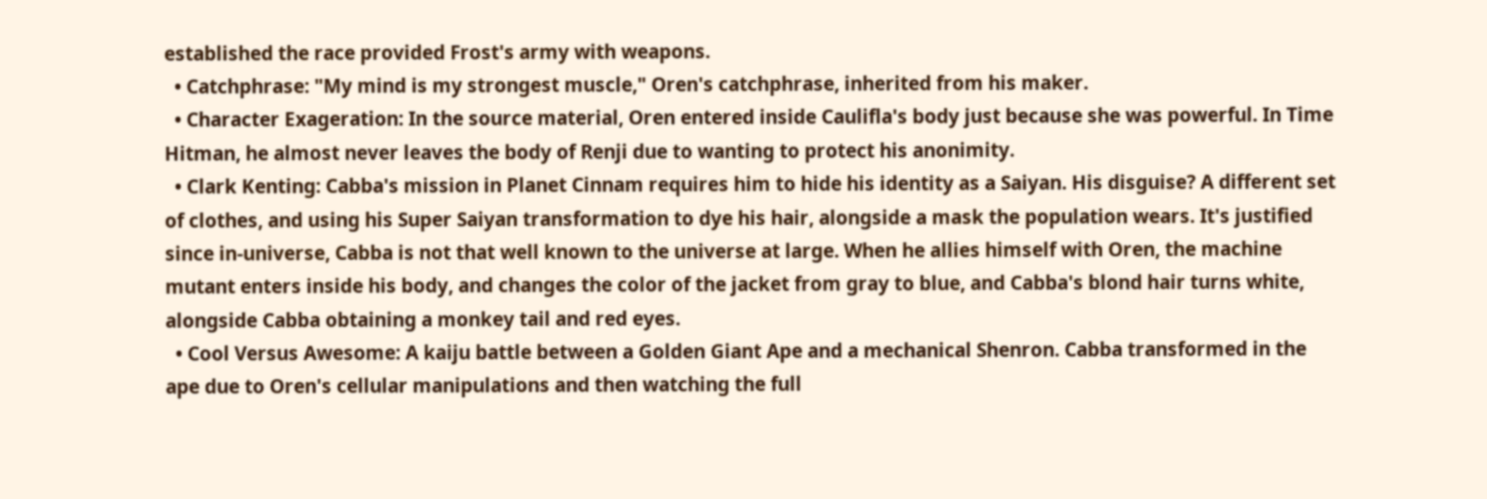established the race provided Frost's army with weapons.
  • Catchphrase: "My mind is my strongest muscle," Oren's catchphrase, inherited from his maker.
  • Character Exageration: In the source material, Oren entered inside Caulifla's body just because she was powerful. In Time Hitman, he almost never leaves the body of Renji due to wanting to protect his anonimity.
  • Clark Kenting: Cabba's mission in Planet Cinnam requires him to hide his identity as a Saiyan. His disguise? A different set of clothes, and using his Super Saiyan transformation to dye his hair, alongside a mask the population wears. It's justified since in-universe, Cabba is not that well known to the universe at large. When he allies himself with Oren, the machine mutant enters inside his body, and changes the color of the jacket from gray to blue, and Cabba's blond hair turns white, alongside Cabba obtaining a monkey tail and red eyes.
  • Cool Versus Awesome: A kaiju battle between a Golden Giant Ape and a mechanical Shenron. Cabba transformed in the ape due to Oren's cellular manipulations and then watching the full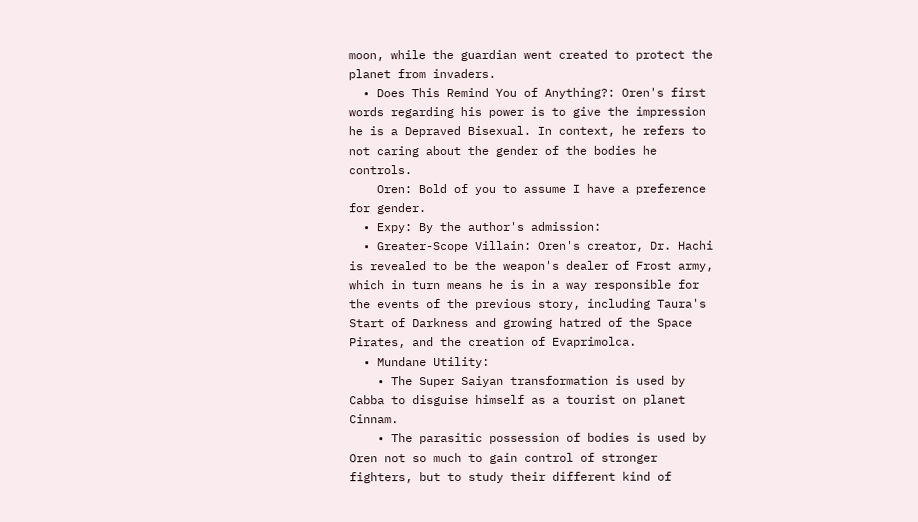moon, while the guardian went created to protect the planet from invaders.
  • Does This Remind You of Anything?: Oren's first words regarding his power is to give the impression he is a Depraved Bisexual. In context, he refers to not caring about the gender of the bodies he controls.
    Oren: Bold of you to assume I have a preference for gender.
  • Expy: By the author's admission:
  • Greater-Scope Villain: Oren's creator, Dr. Hachi is revealed to be the weapon's dealer of Frost army, which in turn means he is in a way responsible for the events of the previous story, including Taura's Start of Darkness and growing hatred of the Space Pirates, and the creation of Evaprimolca.
  • Mundane Utility:
    • The Super Saiyan transformation is used by Cabba to disguise himself as a tourist on planet Cinnam.
    • The parasitic possession of bodies is used by Oren not so much to gain control of stronger fighters, but to study their different kind of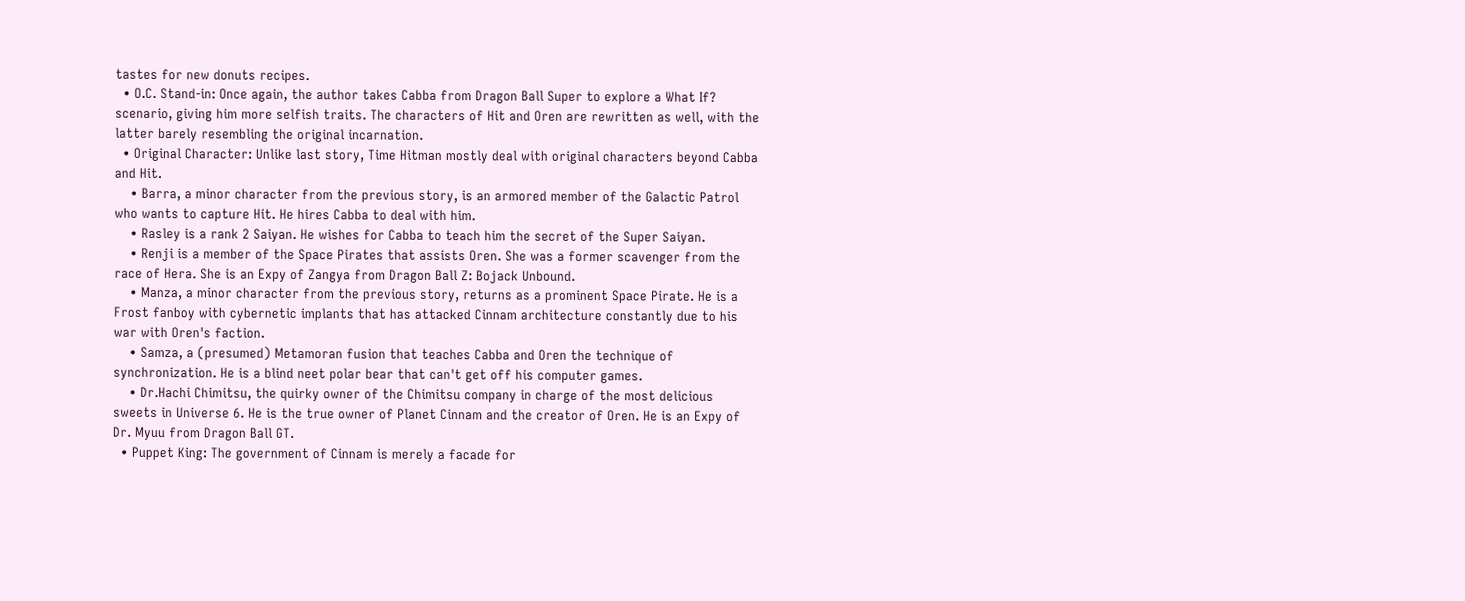tastes for new donuts recipes.
  • O.C. Stand-in: Once again, the author takes Cabba from Dragon Ball Super to explore a What If? scenario, giving him more selfish traits. The characters of Hit and Oren are rewritten as well, with the latter barely resembling the original incarnation.
  • Original Character: Unlike last story, Time Hitman mostly deal with original characters beyond Cabba and Hit.
    • Barra, a minor character from the previous story, is an armored member of the Galactic Patrol who wants to capture Hit. He hires Cabba to deal with him.
    • Rasley is a rank 2 Saiyan. He wishes for Cabba to teach him the secret of the Super Saiyan.
    • Renji is a member of the Space Pirates that assists Oren. She was a former scavenger from the race of Hera. She is an Expy of Zangya from Dragon Ball Z: Bojack Unbound.
    • Manza, a minor character from the previous story, returns as a prominent Space Pirate. He is a Frost fanboy with cybernetic implants that has attacked Cinnam architecture constantly due to his war with Oren's faction.
    • Samza, a (presumed) Metamoran fusion that teaches Cabba and Oren the technique of synchronization. He is a blind neet polar bear that can't get off his computer games.
    • Dr.Hachi Chimitsu, the quirky owner of the Chimitsu company in charge of the most delicious sweets in Universe 6. He is the true owner of Planet Cinnam and the creator of Oren. He is an Expy of Dr. Myuu from Dragon Ball GT.
  • Puppet King: The government of Cinnam is merely a facade for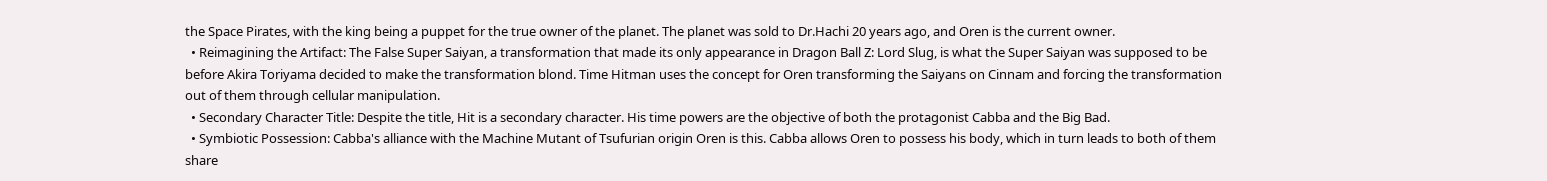the Space Pirates, with the king being a puppet for the true owner of the planet. The planet was sold to Dr.Hachi 20 years ago, and Oren is the current owner.
  • Reimagining the Artifact: The False Super Saiyan, a transformation that made its only appearance in Dragon Ball Z: Lord Slug, is what the Super Saiyan was supposed to be before Akira Toriyama decided to make the transformation blond. Time Hitman uses the concept for Oren transforming the Saiyans on Cinnam and forcing the transformation out of them through cellular manipulation.
  • Secondary Character Title: Despite the title, Hit is a secondary character. His time powers are the objective of both the protagonist Cabba and the Big Bad.
  • Symbiotic Possession: Cabba's alliance with the Machine Mutant of Tsufurian origin Oren is this. Cabba allows Oren to possess his body, which in turn leads to both of them share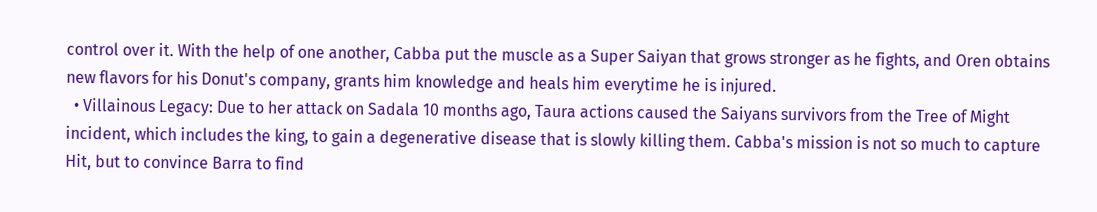control over it. With the help of one another, Cabba put the muscle as a Super Saiyan that grows stronger as he fights, and Oren obtains new flavors for his Donut's company, grants him knowledge and heals him everytime he is injured.
  • Villainous Legacy: Due to her attack on Sadala 10 months ago, Taura actions caused the Saiyans survivors from the Tree of Might incident, which includes the king, to gain a degenerative disease that is slowly killing them. Cabba's mission is not so much to capture Hit, but to convince Barra to find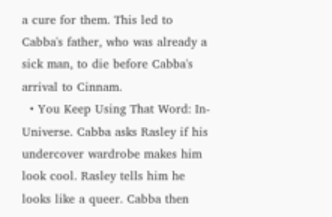a cure for them. This led to Cabba's father, who was already a sick man, to die before Cabba's arrival to Cinnam.
  • You Keep Using That Word: In-Universe. Cabba asks Rasley if his undercover wardrobe makes him look cool. Rasley tells him he looks like a queer. Cabba then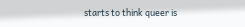starts to think queer is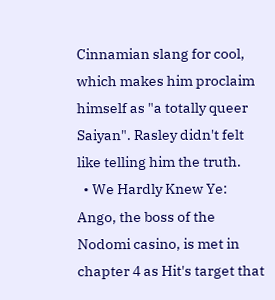Cinnamian slang for cool, which makes him proclaim himself as "a totally queer Saiyan". Rasley didn't felt like telling him the truth.
  • We Hardly Knew Ye: Ango, the boss of the Nodomi casino, is met in chapter 4 as Hit's target that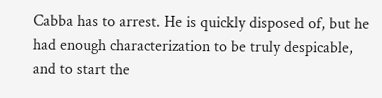Cabba has to arrest. He is quickly disposed of, but he had enough characterization to be truly despicable, and to start the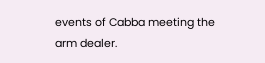events of Cabba meeting the arm dealer.